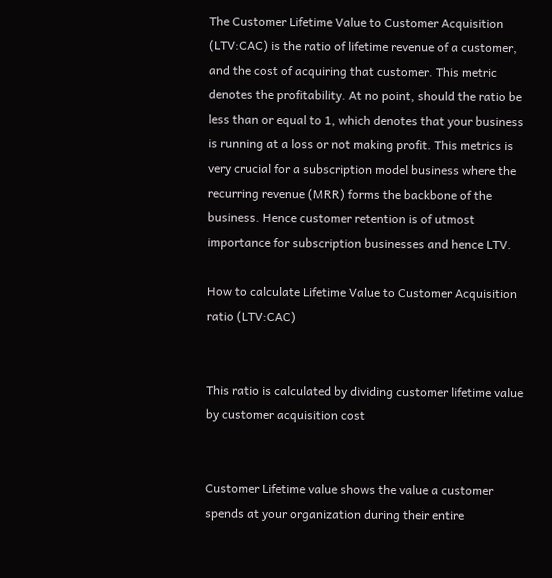The Customer Lifetime Value to Customer Acquisition (LTV:CAC) is the ratio of lifetime revenue of a customer, and the cost of acquiring that customer. This metric denotes the profitability. At no point, should the ratio be less than or equal to 1, which denotes that your business is running at a loss or not making profit. This metrics is very crucial for a subscription model business where the recurring revenue (MRR) forms the backbone of the business. Hence customer retention is of utmost importance for subscription businesses and hence LTV.

How to calculate Lifetime Value to Customer Acquisition ratio (LTV:CAC)


This ratio is calculated by dividing customer lifetime value by customer acquisition cost


Customer Lifetime value shows the value a customer spends at your organization during their entire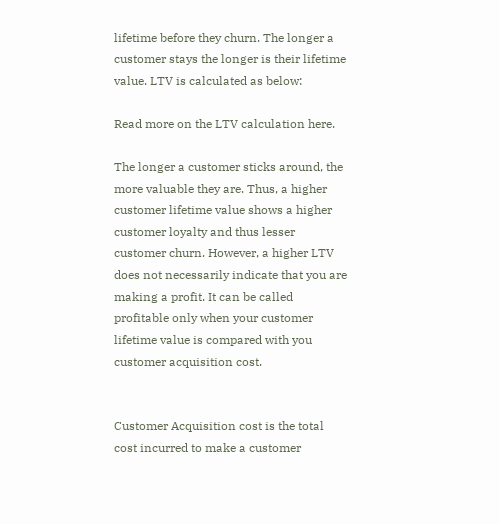lifetime before they churn. The longer a customer stays the longer is their lifetime value. LTV is calculated as below:

Read more on the LTV calculation here.

The longer a customer sticks around, the more valuable they are. Thus, a higher customer lifetime value shows a higher customer loyalty and thus lesser customer churn. However, a higher LTV does not necessarily indicate that you are making a profit. It can be called profitable only when your customer lifetime value is compared with you customer acquisition cost.


Customer Acquisition cost is the total cost incurred to make a customer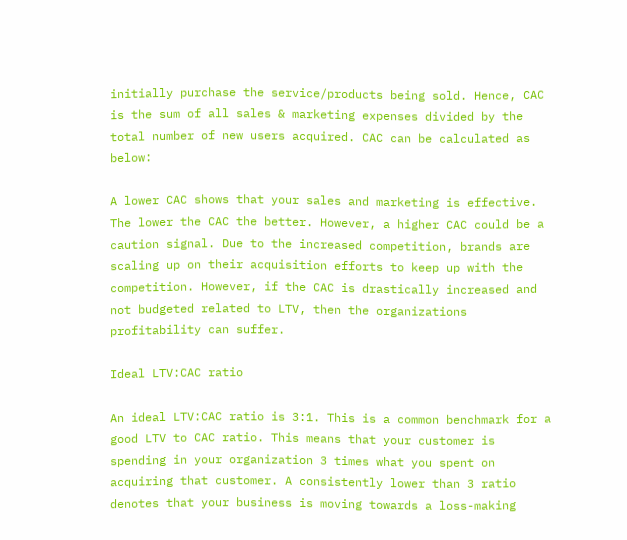initially purchase the service/products being sold. Hence, CAC is the sum of all sales & marketing expenses divided by the total number of new users acquired. CAC can be calculated as below:

A lower CAC shows that your sales and marketing is effective. The lower the CAC the better. However, a higher CAC could be a caution signal. Due to the increased competition, brands are scaling up on their acquisition efforts to keep up with the competition. However, if the CAC is drastically increased and not budgeted related to LTV, then the organizations profitability can suffer.

Ideal LTV:CAC ratio

An ideal LTV:CAC ratio is 3:1. This is a common benchmark for a good LTV to CAC ratio. This means that your customer is spending in your organization 3 times what you spent on acquiring that customer. A consistently lower than 3 ratio denotes that your business is moving towards a loss-making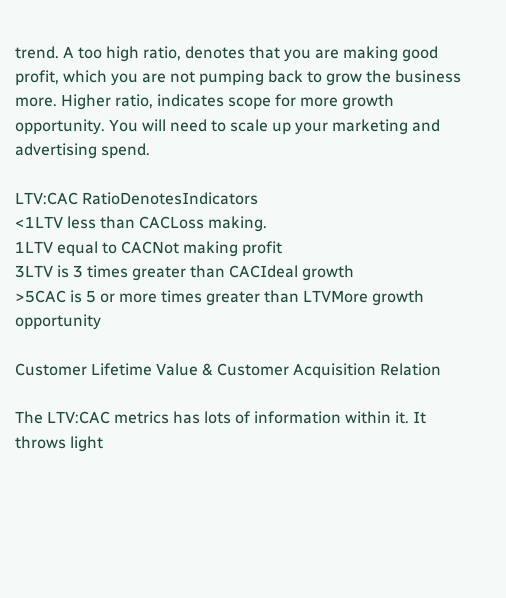trend. A too high ratio, denotes that you are making good profit, which you are not pumping back to grow the business more. Higher ratio, indicates scope for more growth opportunity. You will need to scale up your marketing and advertising spend.

LTV:CAC RatioDenotesIndicators
<1LTV less than CACLoss making.
1LTV equal to CACNot making profit
3LTV is 3 times greater than CACIdeal growth
>5CAC is 5 or more times greater than LTVMore growth opportunity

Customer Lifetime Value & Customer Acquisition Relation

The LTV:CAC metrics has lots of information within it. It throws light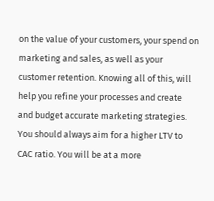on the value of your customers, your spend on marketing and sales, as well as your customer retention. Knowing all of this, will help you refine your processes and create and budget accurate marketing strategies. You should always aim for a higher LTV to CAC ratio. You will be at a more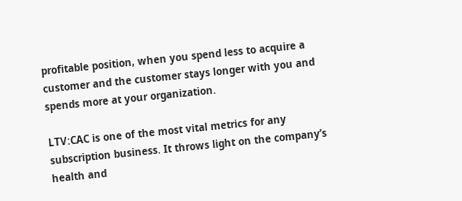profitable position, when you spend less to acquire a customer and the customer stays longer with you and spends more at your organization.

LTV:CAC is one of the most vital metrics for any subscription business. It throws light on the company’s health and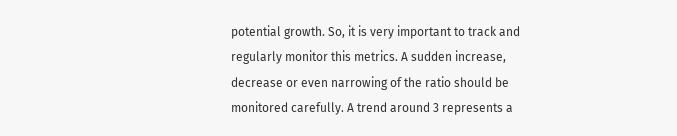potential growth. So, it is very important to track and regularly monitor this metrics. A sudden increase, decrease or even narrowing of the ratio should be monitored carefully. A trend around 3 represents a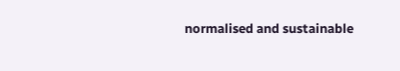normalised and sustainable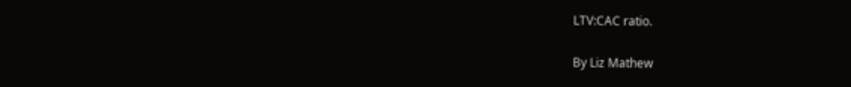LTV:CAC ratio.

By Liz Mathew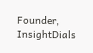Founder, InsightDials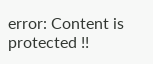error: Content is protected !!